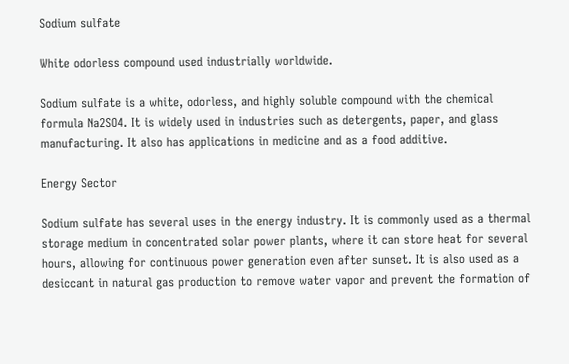Sodium sulfate

White odorless compound used industrially worldwide.

Sodium sulfate is a white, odorless, and highly soluble compound with the chemical formula Na2SO4. It is widely used in industries such as detergents, paper, and glass manufacturing. It also has applications in medicine and as a food additive.

Energy Sector

Sodium sulfate has several uses in the energy industry. It is commonly used as a thermal storage medium in concentrated solar power plants, where it can store heat for several hours, allowing for continuous power generation even after sunset. It is also used as a desiccant in natural gas production to remove water vapor and prevent the formation of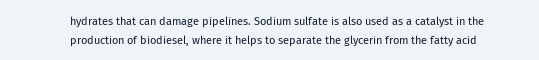hydrates that can damage pipelines. Sodium sulfate is also used as a catalyst in the production of biodiesel, where it helps to separate the glycerin from the fatty acid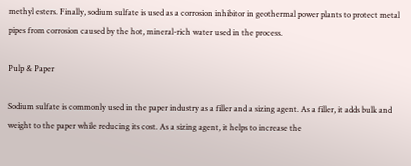methyl esters. Finally, sodium sulfate is used as a corrosion inhibitor in geothermal power plants to protect metal pipes from corrosion caused by the hot, mineral-rich water used in the process.

Pulp & Paper

Sodium sulfate is commonly used in the paper industry as a filler and a sizing agent. As a filler, it adds bulk and weight to the paper while reducing its cost. As a sizing agent, it helps to increase the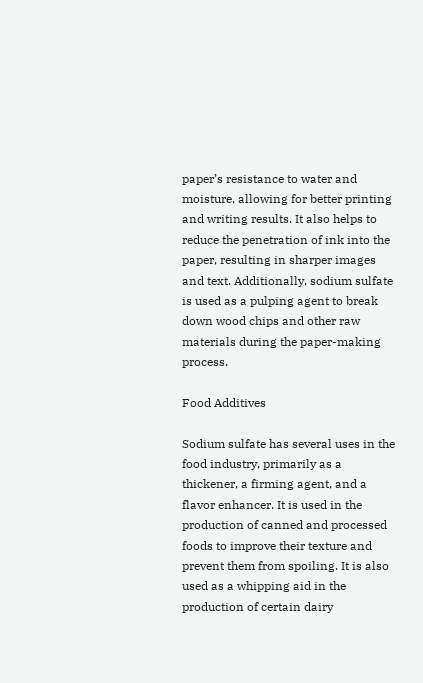paper’s resistance to water and moisture, allowing for better printing and writing results. It also helps to reduce the penetration of ink into the paper, resulting in sharper images and text. Additionally, sodium sulfate is used as a pulping agent to break down wood chips and other raw materials during the paper-making process.

Food Additives

Sodium sulfate has several uses in the food industry, primarily as a thickener, a firming agent, and a flavor enhancer. It is used in the production of canned and processed foods to improve their texture and prevent them from spoiling. It is also used as a whipping aid in the production of certain dairy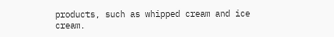products, such as whipped cream and ice cream.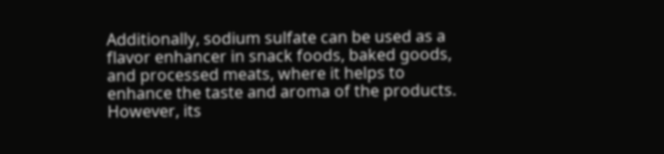Additionally, sodium sulfate can be used as a flavor enhancer in snack foods, baked goods, and processed meats, where it helps to enhance the taste and aroma of the products. However, its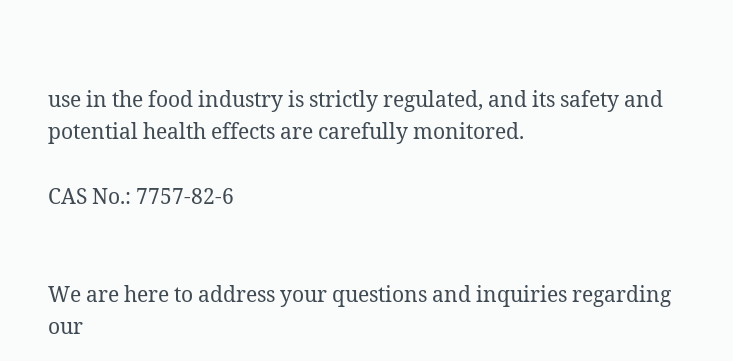use in the food industry is strictly regulated, and its safety and potential health effects are carefully monitored.

CAS No.: 7757-82-6


We are here to address your questions and inquiries regarding our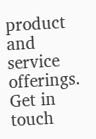product and service offerings.
Get in touch